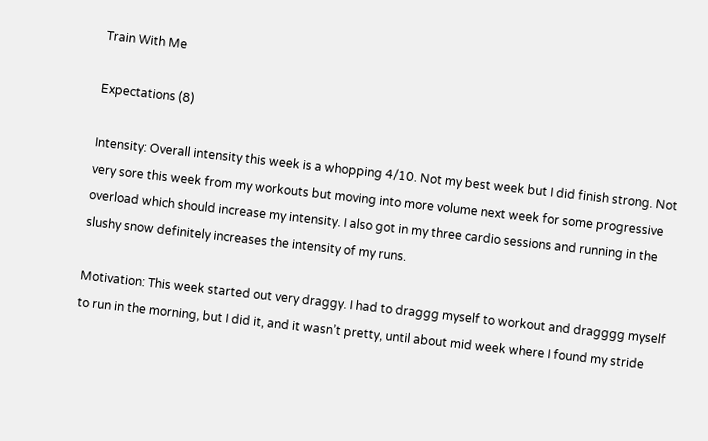Train With Me

Expectations (8)

Intensity: Overall intensity this week is a whopping 4/10. Not my best week but I did finish strong. Not very sore this week from my workouts but moving into more volume next week for some progressive overload which should increase my intensity. I also got in my three cardio sessions and running in the slushy snow definitely increases the intensity of my runs.

Motivation: This week started out very draggy. I had to draggg myself to workout and dragggg myself to run in the morning, but I did it, and it wasn’t pretty, until about mid week where I found my stride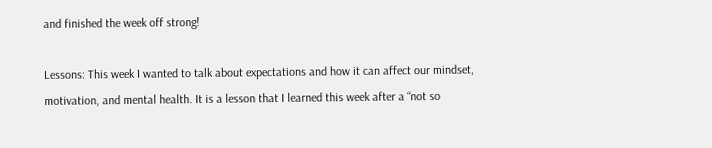and finished the week off strong!

Lessons: This week I wanted to talk about expectations and how it can affect our mindset, motivation, and mental health. It is a lesson that I learned this week after a “not so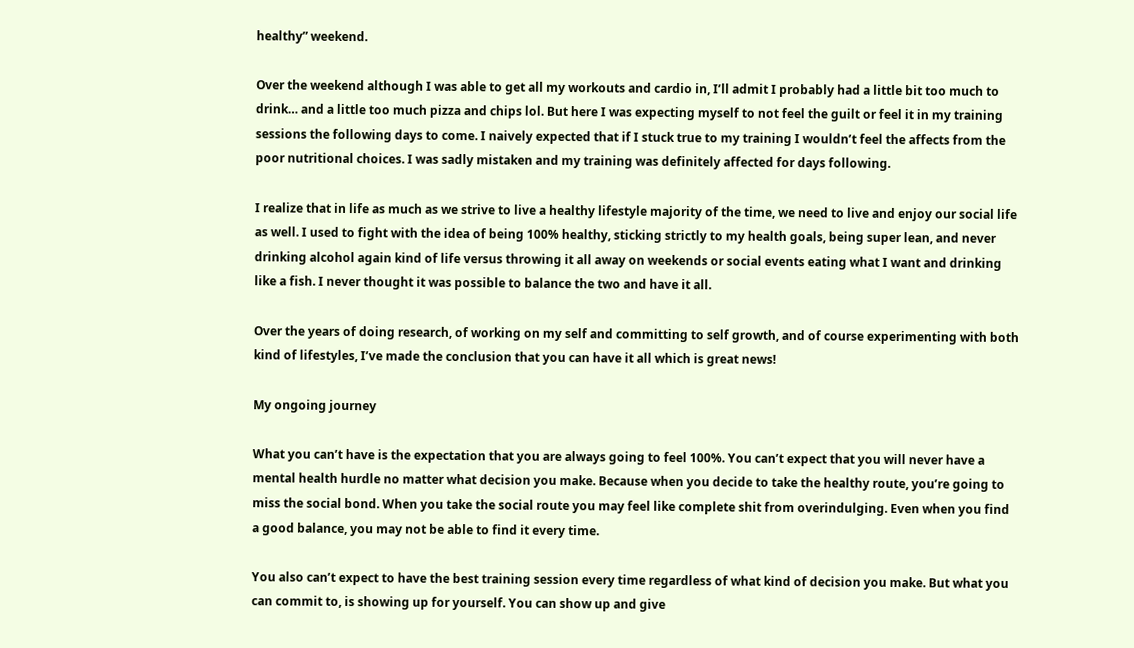healthy” weekend.

Over the weekend although I was able to get all my workouts and cardio in, I’ll admit I probably had a little bit too much to drink… and a little too much pizza and chips lol. But here I was expecting myself to not feel the guilt or feel it in my training sessions the following days to come. I naively expected that if I stuck true to my training I wouldn’t feel the affects from the poor nutritional choices. I was sadly mistaken and my training was definitely affected for days following.

I realize that in life as much as we strive to live a healthy lifestyle majority of the time, we need to live and enjoy our social life as well. I used to fight with the idea of being 100% healthy, sticking strictly to my health goals, being super lean, and never drinking alcohol again kind of life versus throwing it all away on weekends or social events eating what I want and drinking like a fish. I never thought it was possible to balance the two and have it all.

Over the years of doing research, of working on my self and committing to self growth, and of course experimenting with both kind of lifestyles, I’ve made the conclusion that you can have it all which is great news!

My ongoing journey

What you can’t have is the expectation that you are always going to feel 100%. You can’t expect that you will never have a mental health hurdle no matter what decision you make. Because when you decide to take the healthy route, you’re going to miss the social bond. When you take the social route you may feel like complete shit from overindulging. Even when you find a good balance, you may not be able to find it every time.

You also can’t expect to have the best training session every time regardless of what kind of decision you make. But what you can commit to, is showing up for yourself. You can show up and give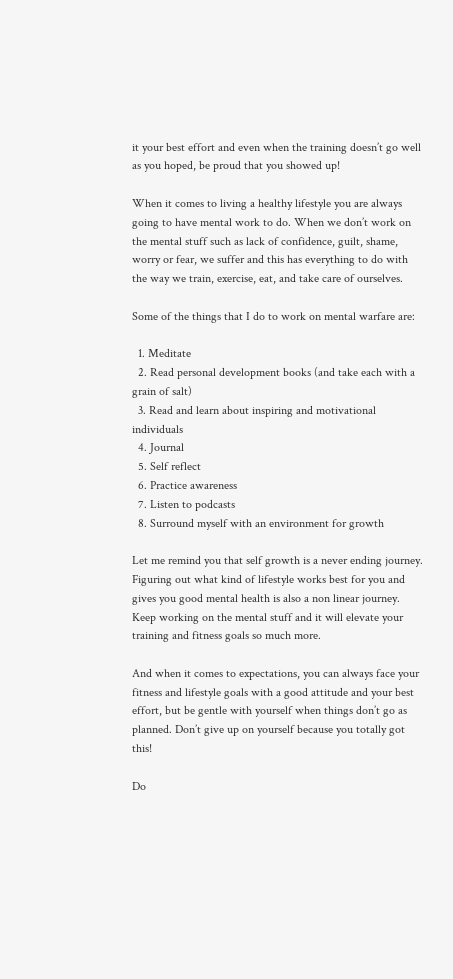it your best effort and even when the training doesn’t go well as you hoped, be proud that you showed up!

When it comes to living a healthy lifestyle you are always going to have mental work to do. When we don’t work on the mental stuff such as lack of confidence, guilt, shame, worry or fear, we suffer and this has everything to do with the way we train, exercise, eat, and take care of ourselves.

Some of the things that I do to work on mental warfare are:

  1. Meditate
  2. Read personal development books (and take each with a grain of salt)
  3. Read and learn about inspiring and motivational individuals
  4. Journal
  5. Self reflect
  6. Practice awareness
  7. Listen to podcasts
  8. Surround myself with an environment for growth

Let me remind you that self growth is a never ending journey. Figuring out what kind of lifestyle works best for you and gives you good mental health is also a non linear journey. Keep working on the mental stuff and it will elevate your training and fitness goals so much more.

And when it comes to expectations, you can always face your fitness and lifestyle goals with a good attitude and your best effort, but be gentle with yourself when things don’t go as planned. Don’t give up on yourself because you totally got this!

Do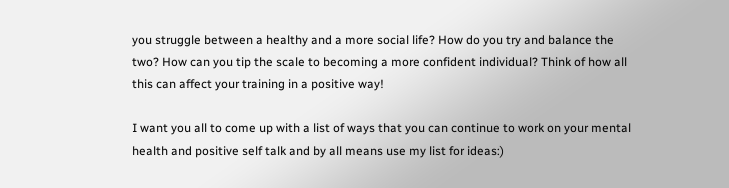you struggle between a healthy and a more social life? How do you try and balance the two? How can you tip the scale to becoming a more confident individual? Think of how all this can affect your training in a positive way!

I want you all to come up with a list of ways that you can continue to work on your mental health and positive self talk and by all means use my list for ideas:)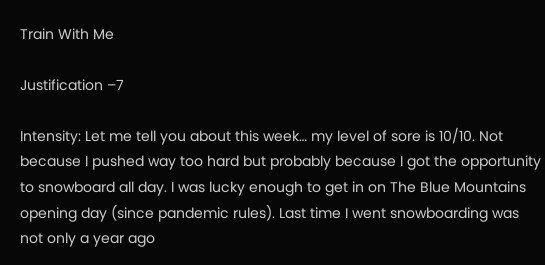Train With Me

Justification –7

Intensity: Let me tell you about this week… my level of sore is 10/10. Not because I pushed way too hard but probably because I got the opportunity to snowboard all day. I was lucky enough to get in on The Blue Mountains opening day (since pandemic rules). Last time I went snowboarding was not only a year ago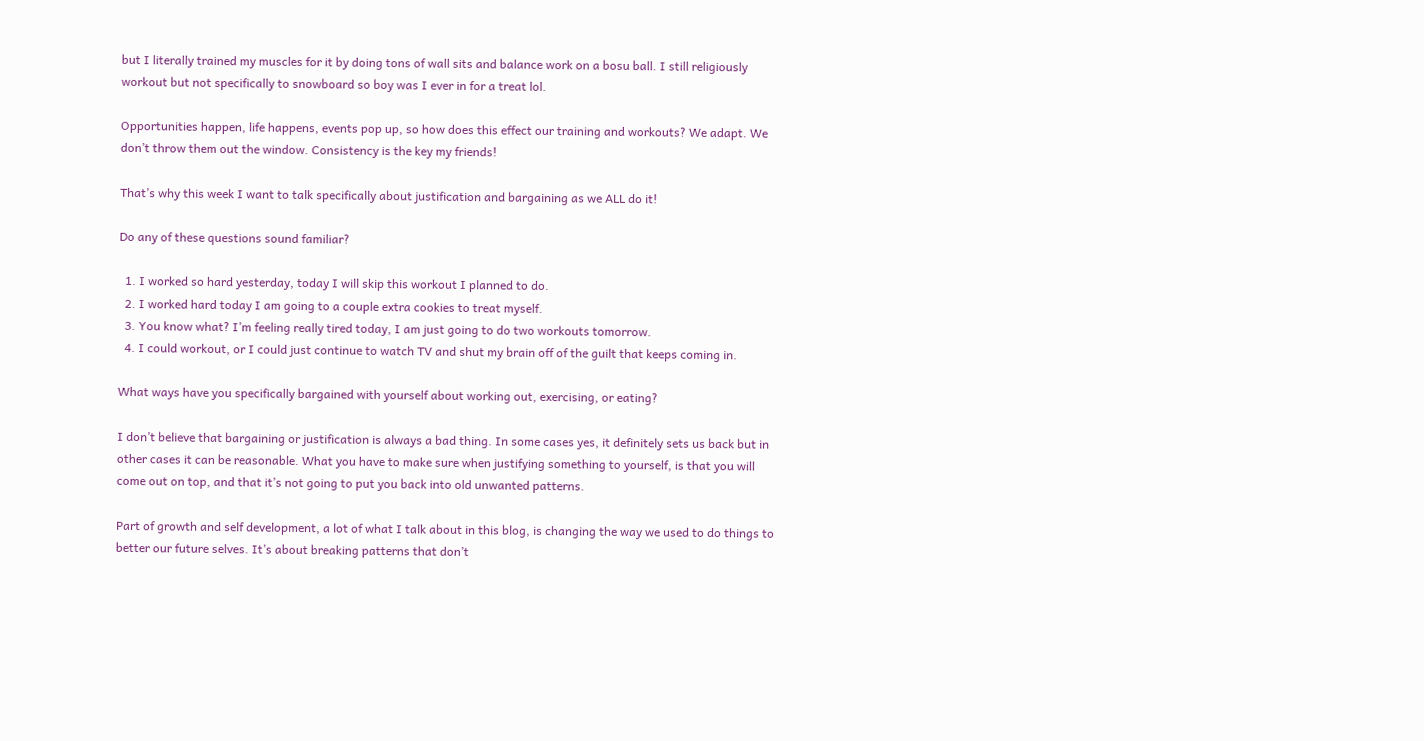but I literally trained my muscles for it by doing tons of wall sits and balance work on a bosu ball. I still religiously workout but not specifically to snowboard so boy was I ever in for a treat lol.

Opportunities happen, life happens, events pop up, so how does this effect our training and workouts? We adapt. We don’t throw them out the window. Consistency is the key my friends!

That’s why this week I want to talk specifically about justification and bargaining as we ALL do it!

Do any of these questions sound familiar?

  1. I worked so hard yesterday, today I will skip this workout I planned to do.
  2. I worked hard today I am going to a couple extra cookies to treat myself.
  3. You know what? I’m feeling really tired today, I am just going to do two workouts tomorrow.
  4. I could workout, or I could just continue to watch TV and shut my brain off of the guilt that keeps coming in.

What ways have you specifically bargained with yourself about working out, exercising, or eating?

I don’t believe that bargaining or justification is always a bad thing. In some cases yes, it definitely sets us back but in other cases it can be reasonable. What you have to make sure when justifying something to yourself, is that you will come out on top, and that it’s not going to put you back into old unwanted patterns.

Part of growth and self development, a lot of what I talk about in this blog, is changing the way we used to do things to better our future selves. It’s about breaking patterns that don’t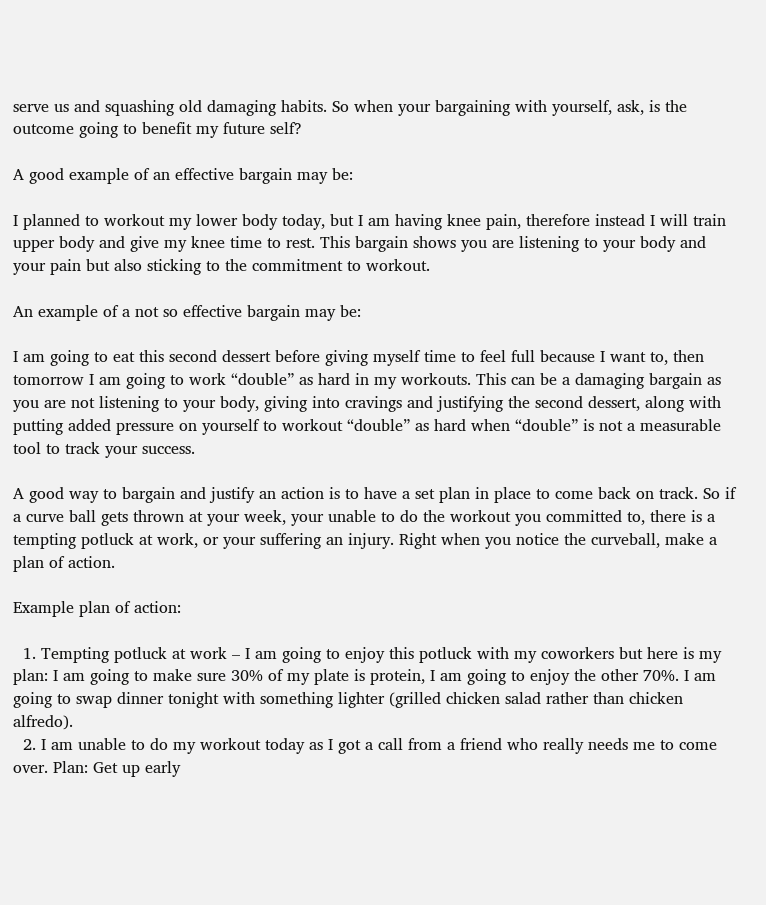serve us and squashing old damaging habits. So when your bargaining with yourself, ask, is the outcome going to benefit my future self?

A good example of an effective bargain may be:

I planned to workout my lower body today, but I am having knee pain, therefore instead I will train upper body and give my knee time to rest. This bargain shows you are listening to your body and your pain but also sticking to the commitment to workout.

An example of a not so effective bargain may be:

I am going to eat this second dessert before giving myself time to feel full because I want to, then tomorrow I am going to work “double” as hard in my workouts. This can be a damaging bargain as you are not listening to your body, giving into cravings and justifying the second dessert, along with putting added pressure on yourself to workout “double” as hard when “double” is not a measurable tool to track your success.

A good way to bargain and justify an action is to have a set plan in place to come back on track. So if a curve ball gets thrown at your week, your unable to do the workout you committed to, there is a tempting potluck at work, or your suffering an injury. Right when you notice the curveball, make a plan of action.

Example plan of action:

  1. Tempting potluck at work – I am going to enjoy this potluck with my coworkers but here is my plan: I am going to make sure 30% of my plate is protein, I am going to enjoy the other 70%. I am going to swap dinner tonight with something lighter (grilled chicken salad rather than chicken alfredo).
  2. I am unable to do my workout today as I got a call from a friend who really needs me to come over. Plan: Get up early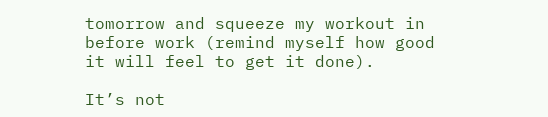tomorrow and squeeze my workout in before work (remind myself how good it will feel to get it done).

It’s not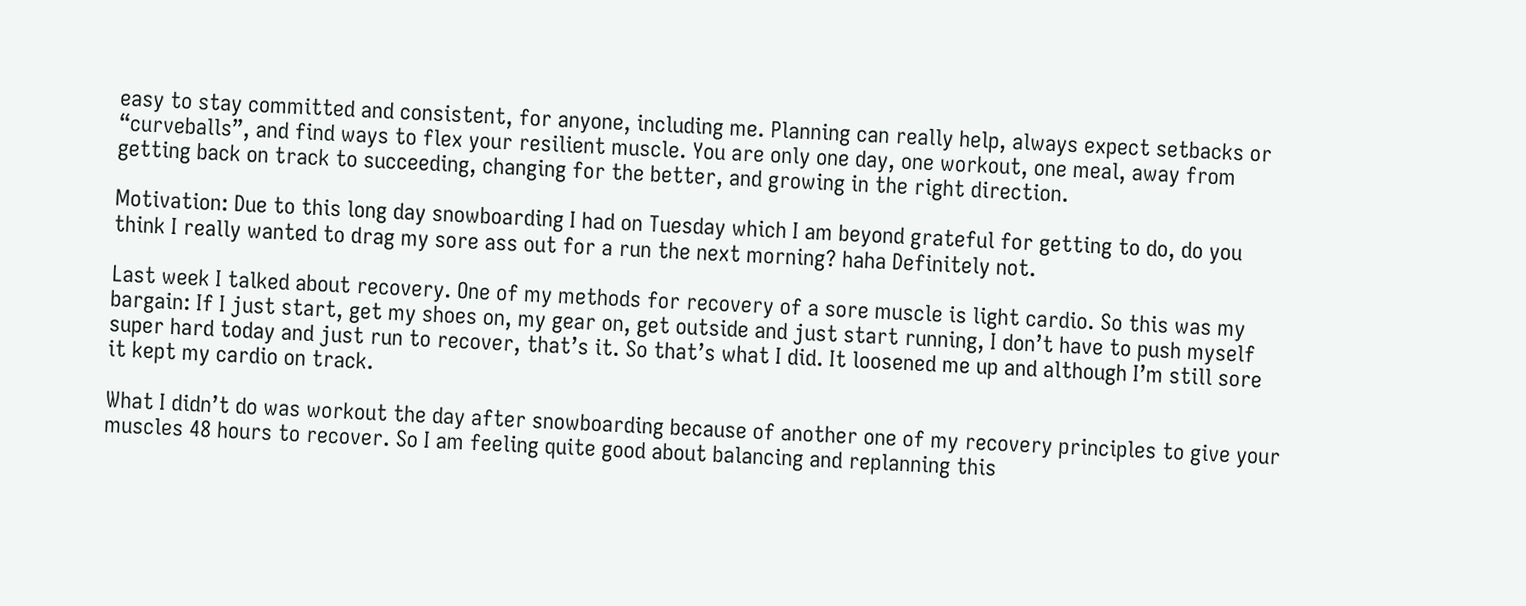easy to stay committed and consistent, for anyone, including me. Planning can really help, always expect setbacks or “curveballs”, and find ways to flex your resilient muscle. You are only one day, one workout, one meal, away from getting back on track to succeeding, changing for the better, and growing in the right direction.

Motivation: Due to this long day snowboarding I had on Tuesday which I am beyond grateful for getting to do, do you think I really wanted to drag my sore ass out for a run the next morning? haha Definitely not.

Last week I talked about recovery. One of my methods for recovery of a sore muscle is light cardio. So this was my bargain: If I just start, get my shoes on, my gear on, get outside and just start running, I don’t have to push myself super hard today and just run to recover, that’s it. So that’s what I did. It loosened me up and although I’m still sore it kept my cardio on track.

What I didn’t do was workout the day after snowboarding because of another one of my recovery principles to give your muscles 48 hours to recover. So I am feeling quite good about balancing and replanning this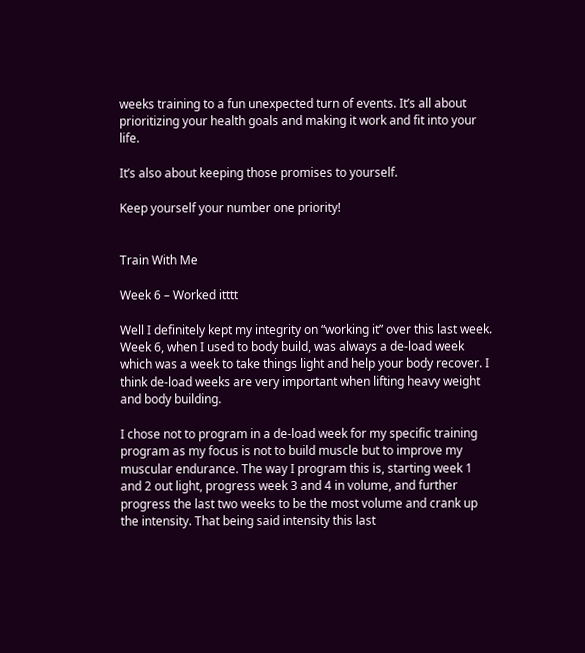weeks training to a fun unexpected turn of events. It’s all about prioritizing your health goals and making it work and fit into your life.

It’s also about keeping those promises to yourself.

Keep yourself your number one priority!


Train With Me

Week 6 – Worked itttt

Well I definitely kept my integrity on “working it” over this last week. Week 6, when I used to body build, was always a de-load week which was a week to take things light and help your body recover. I think de-load weeks are very important when lifting heavy weight and body building.

I chose not to program in a de-load week for my specific training program as my focus is not to build muscle but to improve my muscular endurance. The way I program this is, starting week 1 and 2 out light, progress week 3 and 4 in volume, and further progress the last two weeks to be the most volume and crank up the intensity. That being said intensity this last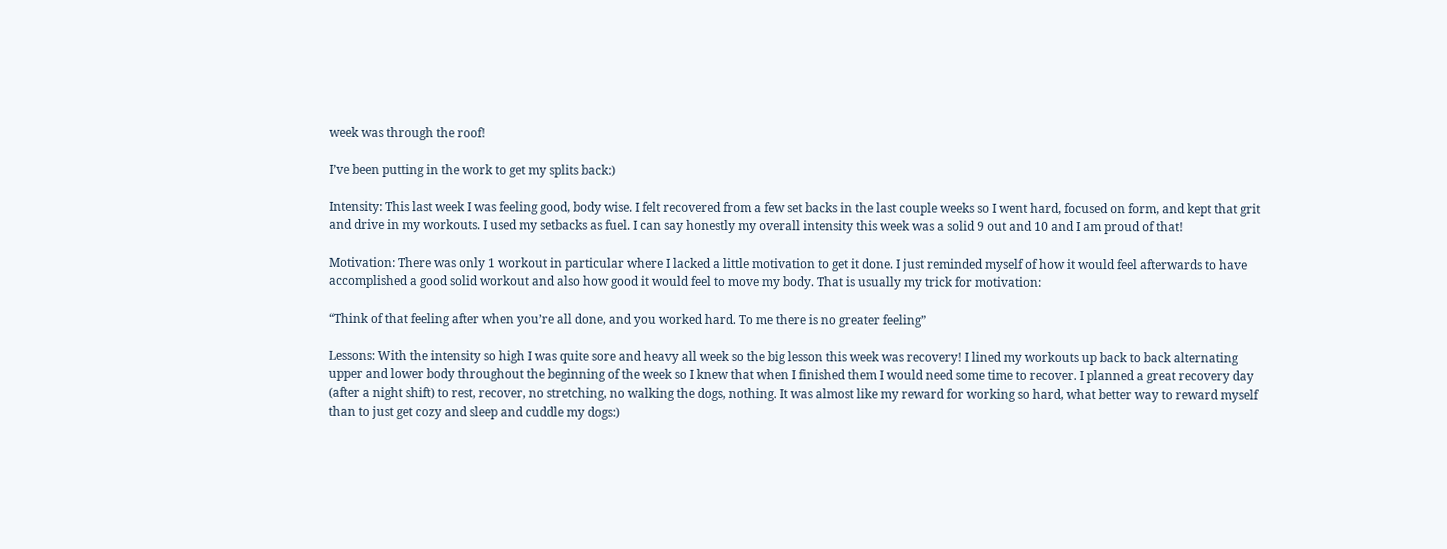week was through the roof!

I’ve been putting in the work to get my splits back:)

Intensity: This last week I was feeling good, body wise. I felt recovered from a few set backs in the last couple weeks so I went hard, focused on form, and kept that grit and drive in my workouts. I used my setbacks as fuel. I can say honestly my overall intensity this week was a solid 9 out and 10 and I am proud of that!

Motivation: There was only 1 workout in particular where I lacked a little motivation to get it done. I just reminded myself of how it would feel afterwards to have accomplished a good solid workout and also how good it would feel to move my body. That is usually my trick for motivation:

“Think of that feeling after when you’re all done, and you worked hard. To me there is no greater feeling”

Lessons: With the intensity so high I was quite sore and heavy all week so the big lesson this week was recovery! I lined my workouts up back to back alternating upper and lower body throughout the beginning of the week so I knew that when I finished them I would need some time to recover. I planned a great recovery day (after a night shift) to rest, recover, no stretching, no walking the dogs, nothing. It was almost like my reward for working so hard, what better way to reward myself than to just get cozy and sleep and cuddle my dogs:)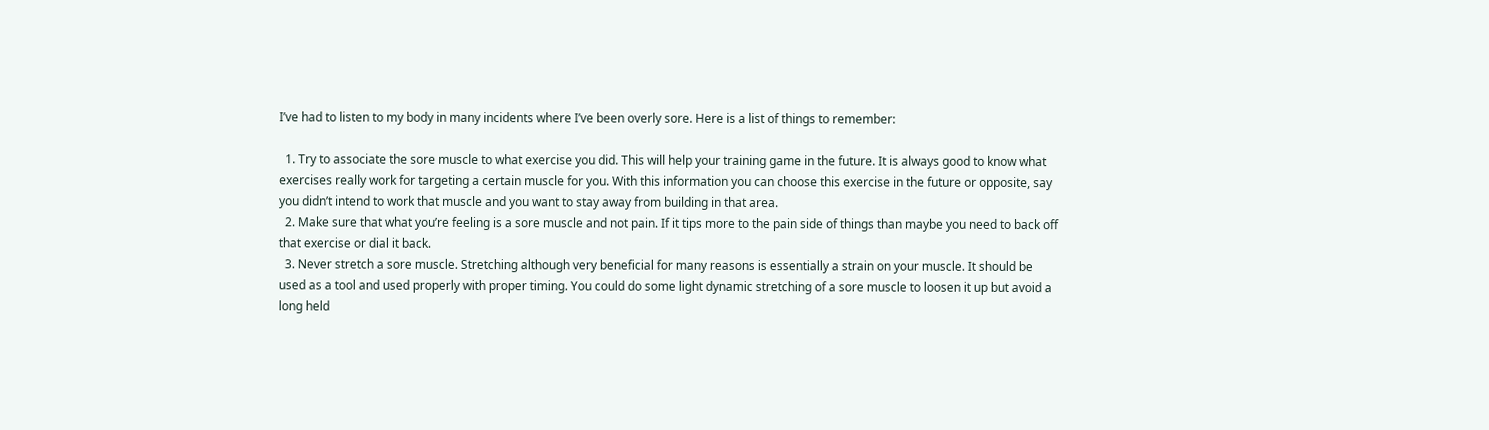I’ve had to listen to my body in many incidents where I’ve been overly sore. Here is a list of things to remember:

  1. Try to associate the sore muscle to what exercise you did. This will help your training game in the future. It is always good to know what exercises really work for targeting a certain muscle for you. With this information you can choose this exercise in the future or opposite, say you didn’t intend to work that muscle and you want to stay away from building in that area.
  2. Make sure that what you’re feeling is a sore muscle and not pain. If it tips more to the pain side of things than maybe you need to back off that exercise or dial it back.
  3. Never stretch a sore muscle. Stretching although very beneficial for many reasons is essentially a strain on your muscle. It should be used as a tool and used properly with proper timing. You could do some light dynamic stretching of a sore muscle to loosen it up but avoid a long held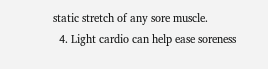static stretch of any sore muscle.
  4. Light cardio can help ease soreness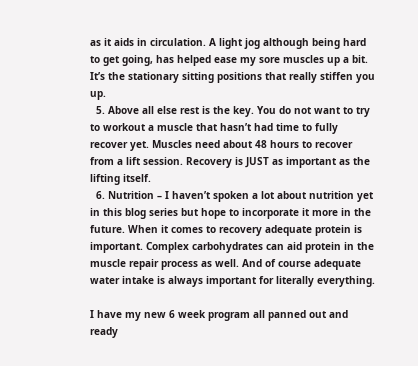as it aids in circulation. A light jog although being hard to get going, has helped ease my sore muscles up a bit. It’s the stationary sitting positions that really stiffen you up.
  5. Above all else rest is the key. You do not want to try to workout a muscle that hasn’t had time to fully recover yet. Muscles need about 48 hours to recover from a lift session. Recovery is JUST as important as the lifting itself.
  6. Nutrition – I haven’t spoken a lot about nutrition yet in this blog series but hope to incorporate it more in the future. When it comes to recovery adequate protein is important. Complex carbohydrates can aid protein in the muscle repair process as well. And of course adequate water intake is always important for literally everything.

I have my new 6 week program all panned out and ready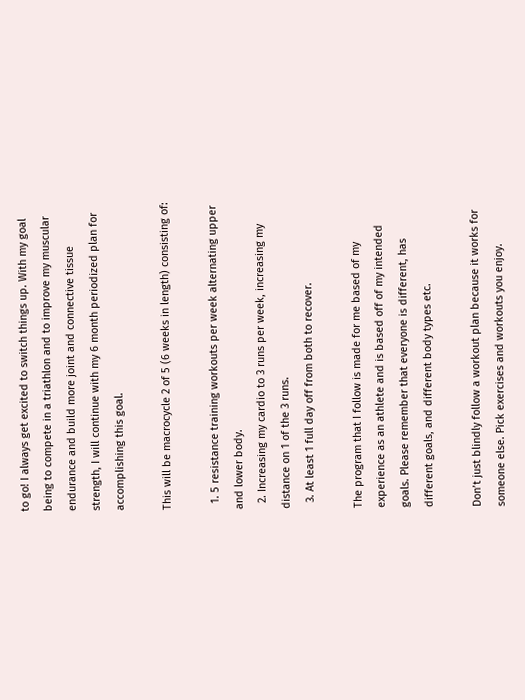to go! I always get excited to switch things up. With my goal being to compete in a triathlon and to improve my muscular endurance and build more joint and connective tissue strength, I will continue with my 6 month periodized plan for accomplishing this goal.

This will be macrocycle 2 of 5 (6 weeks in length) consisting of:

  1. 5 resistance training workouts per week alternating upper and lower body.
  2. Increasing my cardio to 3 runs per week, increasing my distance on 1 of the 3 runs.
  3. At least 1 full day off from both to recover.

The program that I follow is made for me based of my experience as an athlete and is based off of my intended goals. Please remember that everyone is different, has different goals, and different body types etc.

Don’t just blindly follow a workout plan because it works for someone else. Pick exercises and workouts you enjoy.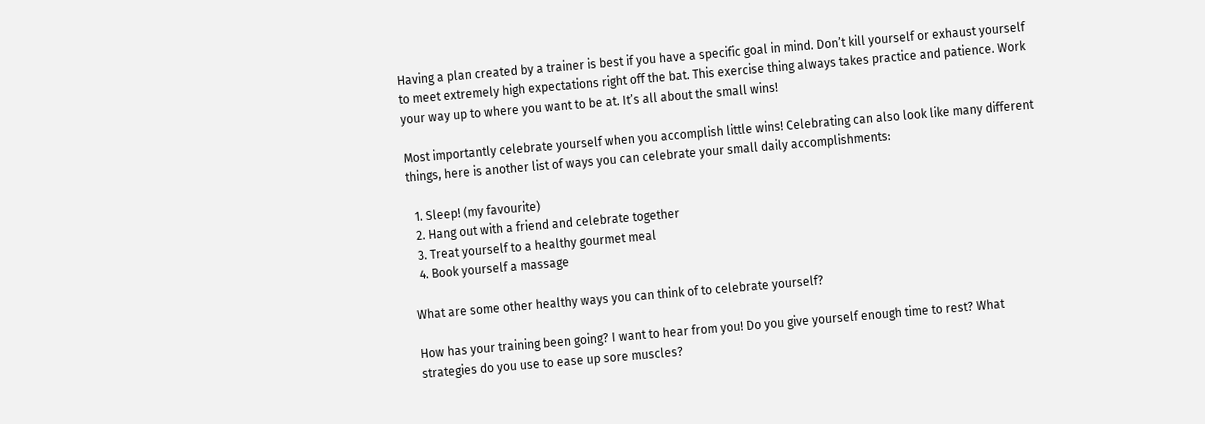Having a plan created by a trainer is best if you have a specific goal in mind. Don’t kill yourself or exhaust yourself to meet extremely high expectations right off the bat. This exercise thing always takes practice and patience. Work your way up to where you want to be at. It’s all about the small wins!

Most importantly celebrate yourself when you accomplish little wins! Celebrating can also look like many different things, here is another list of ways you can celebrate your small daily accomplishments:

  1. Sleep! (my favourite)
  2. Hang out with a friend and celebrate together
  3. Treat yourself to a healthy gourmet meal
  4. Book yourself a massage

What are some other healthy ways you can think of to celebrate yourself?

How has your training been going? I want to hear from you! Do you give yourself enough time to rest? What strategies do you use to ease up sore muscles?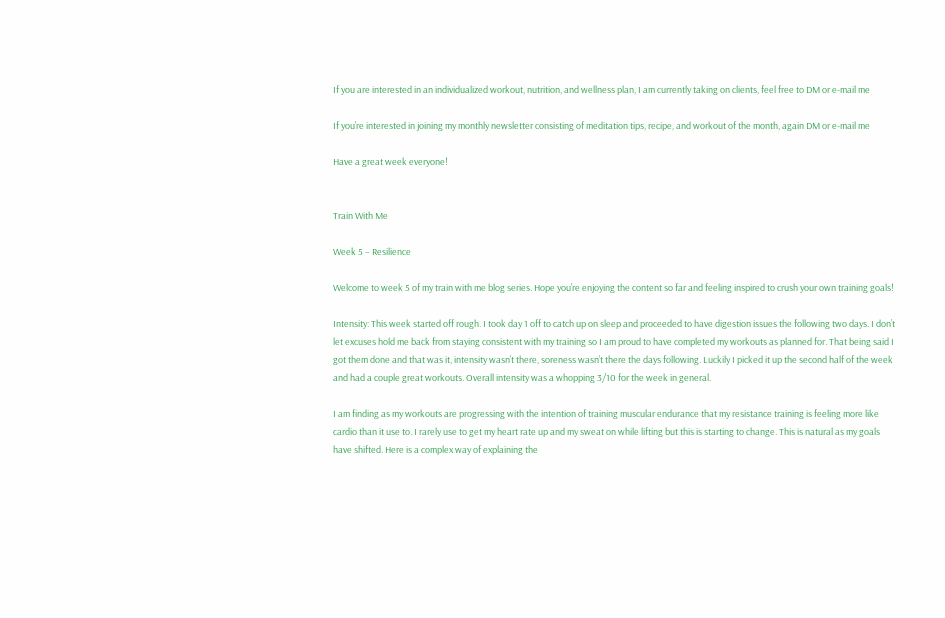If you are interested in an individualized workout, nutrition, and wellness plan, I am currently taking on clients, feel free to DM or e-mail me

If you’re interested in joining my monthly newsletter consisting of meditation tips, recipe, and workout of the month, again DM or e-mail me

Have a great week everyone!


Train With Me

Week 5 – Resilience

Welcome to week 5 of my train with me blog series. Hope you’re enjoying the content so far and feeling inspired to crush your own training goals!

Intensity: This week started off rough. I took day 1 off to catch up on sleep and proceeded to have digestion issues the following two days. I don’t let excuses hold me back from staying consistent with my training so I am proud to have completed my workouts as planned for. That being said I got them done and that was it, intensity wasn’t there, soreness wasn’t there the days following. Luckily I picked it up the second half of the week and had a couple great workouts. Overall intensity was a whopping 3/10 for the week in general.

I am finding as my workouts are progressing with the intention of training muscular endurance that my resistance training is feeling more like cardio than it use to. I rarely use to get my heart rate up and my sweat on while lifting but this is starting to change. This is natural as my goals have shifted. Here is a complex way of explaining the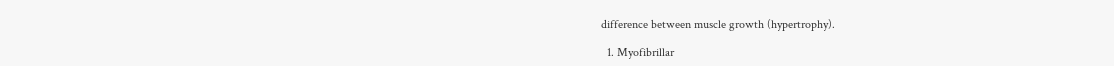difference between muscle growth (hypertrophy).

  1. Myofibrillar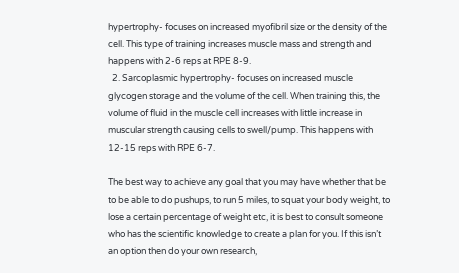hypertrophy- focuses on increased myofibril size or the density of the cell. This type of training increases muscle mass and strength and happens with 2-6 reps at RPE 8-9.
  2. Sarcoplasmic hypertrophy- focuses on increased muscle glycogen storage and the volume of the cell. When training this, the volume of fluid in the muscle cell increases with little increase in muscular strength causing cells to swell/pump. This happens with 12-15 reps with RPE 6-7.

The best way to achieve any goal that you may have whether that be to be able to do pushups, to run 5 miles, to squat your body weight, to lose a certain percentage of weight etc, it is best to consult someone who has the scientific knowledge to create a plan for you. If this isn’t an option then do your own research,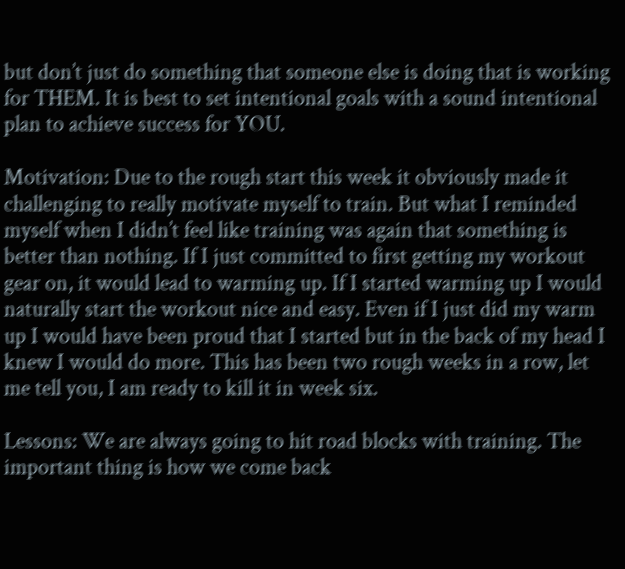but don’t just do something that someone else is doing that is working for THEM. It is best to set intentional goals with a sound intentional plan to achieve success for YOU.

Motivation: Due to the rough start this week it obviously made it challenging to really motivate myself to train. But what I reminded myself when I didn’t feel like training was again that something is better than nothing. If I just committed to first getting my workout gear on, it would lead to warming up. If I started warming up I would naturally start the workout nice and easy. Even if I just did my warm up I would have been proud that I started but in the back of my head I knew I would do more. This has been two rough weeks in a row, let me tell you, I am ready to kill it in week six.

Lessons: We are always going to hit road blocks with training. The important thing is how we come back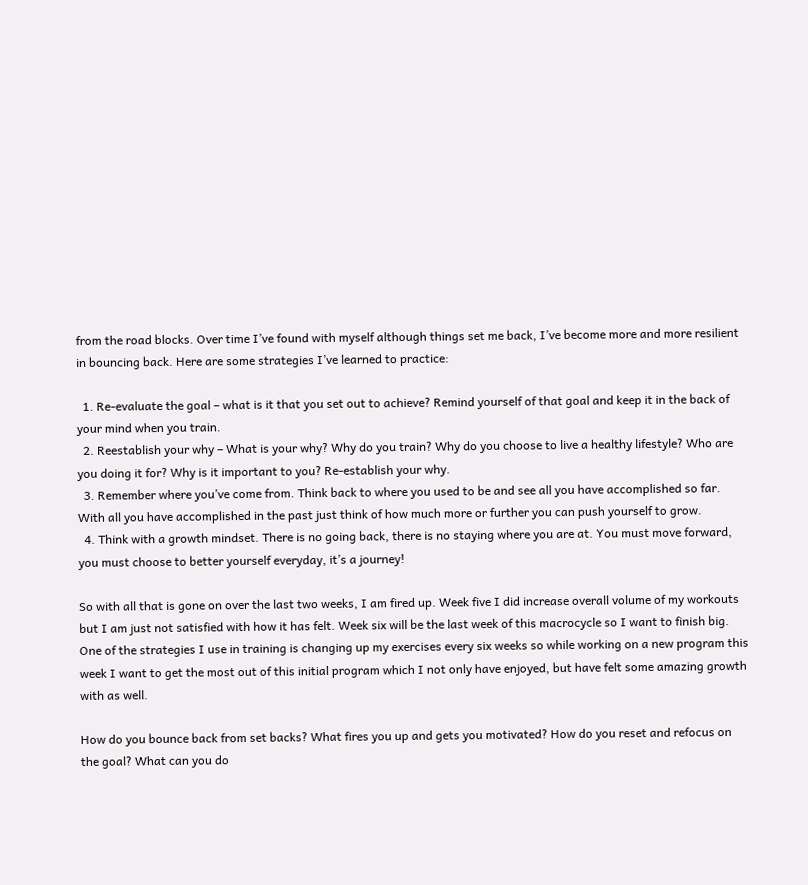from the road blocks. Over time I’ve found with myself although things set me back, I’ve become more and more resilient in bouncing back. Here are some strategies I’ve learned to practice:

  1. Re-evaluate the goal – what is it that you set out to achieve? Remind yourself of that goal and keep it in the back of your mind when you train.
  2. Reestablish your why – What is your why? Why do you train? Why do you choose to live a healthy lifestyle? Who are you doing it for? Why is it important to you? Re-establish your why.
  3. Remember where you’ve come from. Think back to where you used to be and see all you have accomplished so far. With all you have accomplished in the past just think of how much more or further you can push yourself to grow.
  4. Think with a growth mindset. There is no going back, there is no staying where you are at. You must move forward, you must choose to better yourself everyday, it’s a journey!

So with all that is gone on over the last two weeks, I am fired up. Week five I did increase overall volume of my workouts but I am just not satisfied with how it has felt. Week six will be the last week of this macrocycle so I want to finish big. One of the strategies I use in training is changing up my exercises every six weeks so while working on a new program this week I want to get the most out of this initial program which I not only have enjoyed, but have felt some amazing growth with as well.

How do you bounce back from set backs? What fires you up and gets you motivated? How do you reset and refocus on the goal? What can you do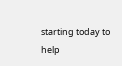starting today to help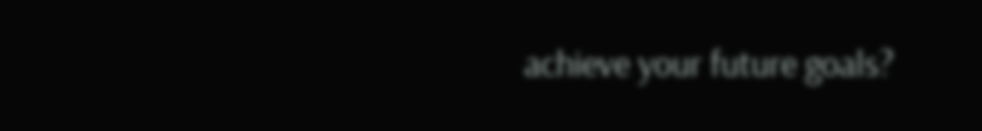achieve your future goals?